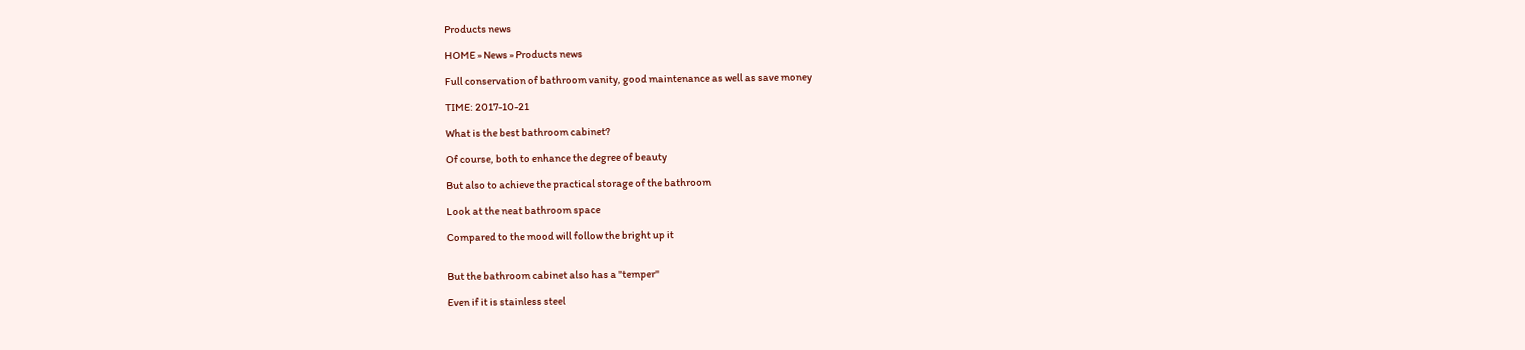Products news

HOME » News » Products news

Full conservation of bathroom vanity, good maintenance as well as save money

TIME: 2017-10-21

What is the best bathroom cabinet?

Of course, both to enhance the degree of beauty

But also to achieve the practical storage of the bathroom

Look at the neat bathroom space

Compared to the mood will follow the bright up it


But the bathroom cabinet also has a "temper"

Even if it is stainless steel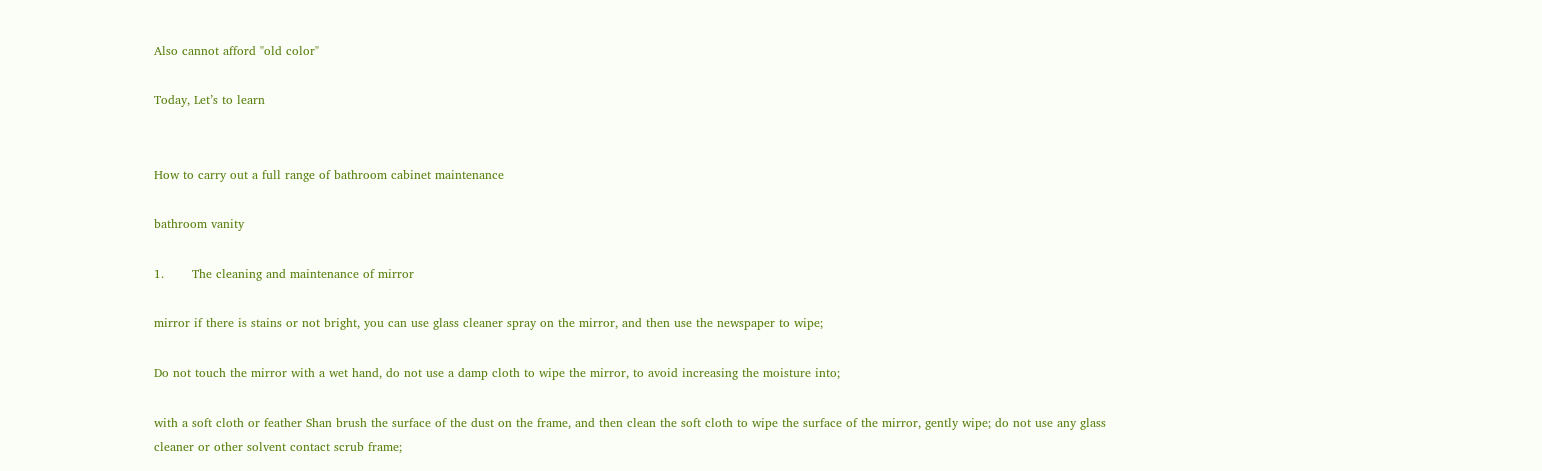Also cannot afford "old color"

Today, Let’s to learn


How to carry out a full range of bathroom cabinet maintenance

bathroom vanity

1.       The cleaning and maintenance of mirror

mirror if there is stains or not bright, you can use glass cleaner spray on the mirror, and then use the newspaper to wipe;

Do not touch the mirror with a wet hand, do not use a damp cloth to wipe the mirror, to avoid increasing the moisture into;

with a soft cloth or feather Shan brush the surface of the dust on the frame, and then clean the soft cloth to wipe the surface of the mirror, gently wipe; do not use any glass cleaner or other solvent contact scrub frame;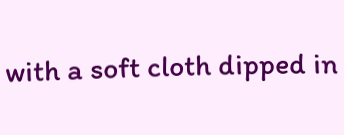with a soft cloth dipped in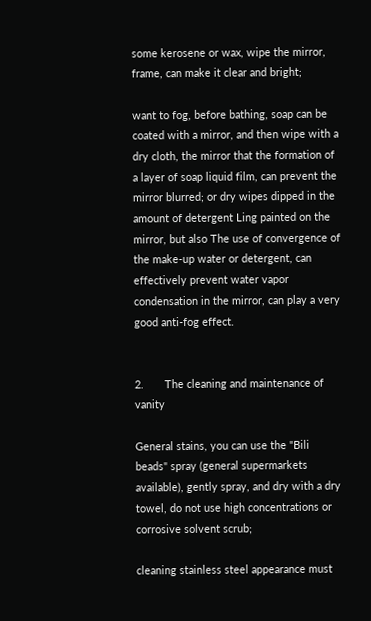some kerosene or wax, wipe the mirror, frame, can make it clear and bright;

want to fog, before bathing, soap can be coated with a mirror, and then wipe with a dry cloth, the mirror that the formation of a layer of soap liquid film, can prevent the mirror blurred; or dry wipes dipped in the amount of detergent Ling painted on the mirror, but also The use of convergence of the make-up water or detergent, can effectively prevent water vapor condensation in the mirror, can play a very good anti-fog effect.


2.       The cleaning and maintenance of vanity

General stains, you can use the "Bili beads" spray (general supermarkets available), gently spray, and dry with a dry towel, do not use high concentrations or corrosive solvent scrub;

cleaning stainless steel appearance must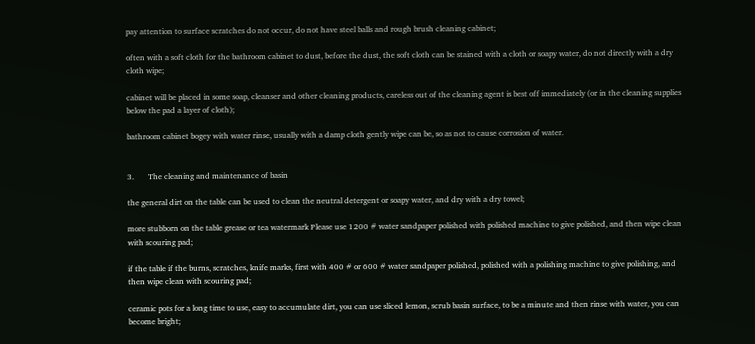pay attention to surface scratches do not occur, do not have steel balls and rough brush cleaning cabinet;

often with a soft cloth for the bathroom cabinet to dust, before the dust, the soft cloth can be stained with a cloth or soapy water, do not directly with a dry cloth wipe;

cabinet will be placed in some soap, cleanser and other cleaning products, careless out of the cleaning agent is best off immediately (or in the cleaning supplies below the pad a layer of cloth);

bathroom cabinet bogey with water rinse, usually with a damp cloth gently wipe can be, so as not to cause corrosion of water.


3.       The cleaning and maintenance of basin

the general dirt on the table can be used to clean the neutral detergent or soapy water, and dry with a dry towel;

more stubborn on the table grease or tea watermark Please use 1200 # water sandpaper polished with polished machine to give polished, and then wipe clean with scouring pad;

if the table if the burns, scratches, knife marks, first with 400 # or 600 # water sandpaper polished, polished with a polishing machine to give polishing, and then wipe clean with scouring pad;

ceramic pots for a long time to use, easy to accumulate dirt, you can use sliced lemon, scrub basin surface, to be a minute and then rinse with water, you can become bright;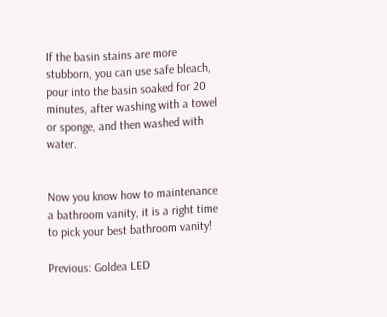If the basin stains are more stubborn, you can use safe bleach, pour into the basin soaked for 20 minutes, after washing with a towel or sponge, and then washed with water.


Now you know how to maintenance a bathroom vanity, it is a right time to pick your best bathroom vanity!

Previous: Goldea LED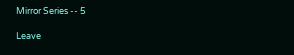Mirror Series -- 5

Leave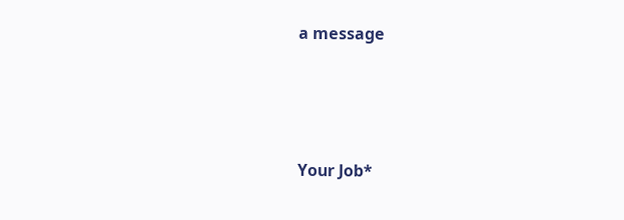a message




Your Job*